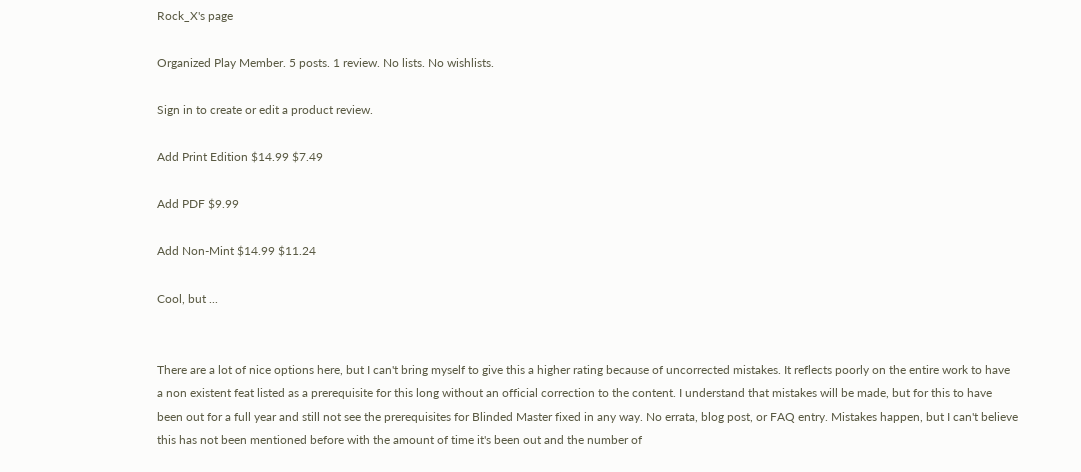Rock_X's page

Organized Play Member. 5 posts. 1 review. No lists. No wishlists.

Sign in to create or edit a product review.

Add Print Edition $14.99 $7.49

Add PDF $9.99

Add Non-Mint $14.99 $11.24

Cool, but ...


There are a lot of nice options here, but I can't bring myself to give this a higher rating because of uncorrected mistakes. It reflects poorly on the entire work to have a non existent feat listed as a prerequisite for this long without an official correction to the content. I understand that mistakes will be made, but for this to have been out for a full year and still not see the prerequisites for Blinded Master fixed in any way. No errata, blog post, or FAQ entry. Mistakes happen, but I can't believe this has not been mentioned before with the amount of time it's been out and the number of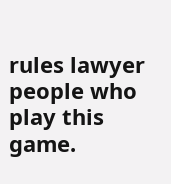rules lawyer people who play this game.